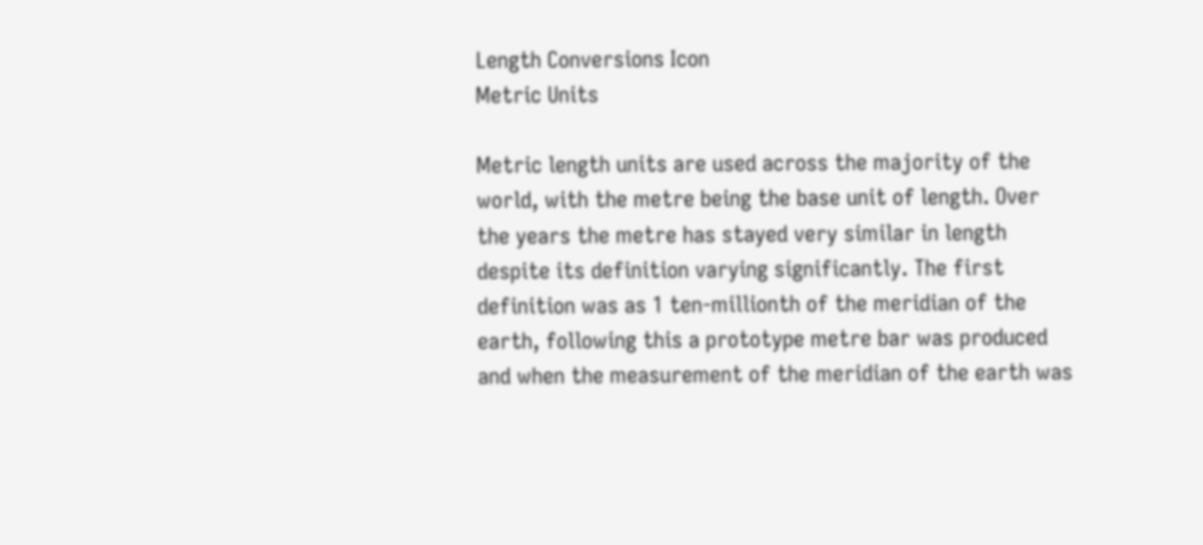Length Conversions Icon
Metric Units

Metric length units are used across the majority of the world, with the metre being the base unit of length. Over the years the metre has stayed very similar in length despite its definition varying significantly. The first definition was as 1 ten-millionth of the meridian of the earth, following this a prototype metre bar was produced and when the measurement of the meridian of the earth was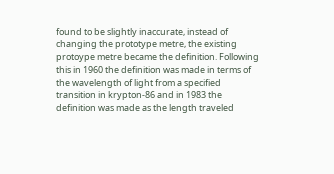found to be slightly inaccurate, instead of changing the prototype metre, the existing protoype metre became the definition. Following this in 1960 the definition was made in terms of the wavelength of light from a specified transition in krypton-86 and in 1983 the definition was made as the length traveled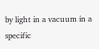by light in a vacuum in a specific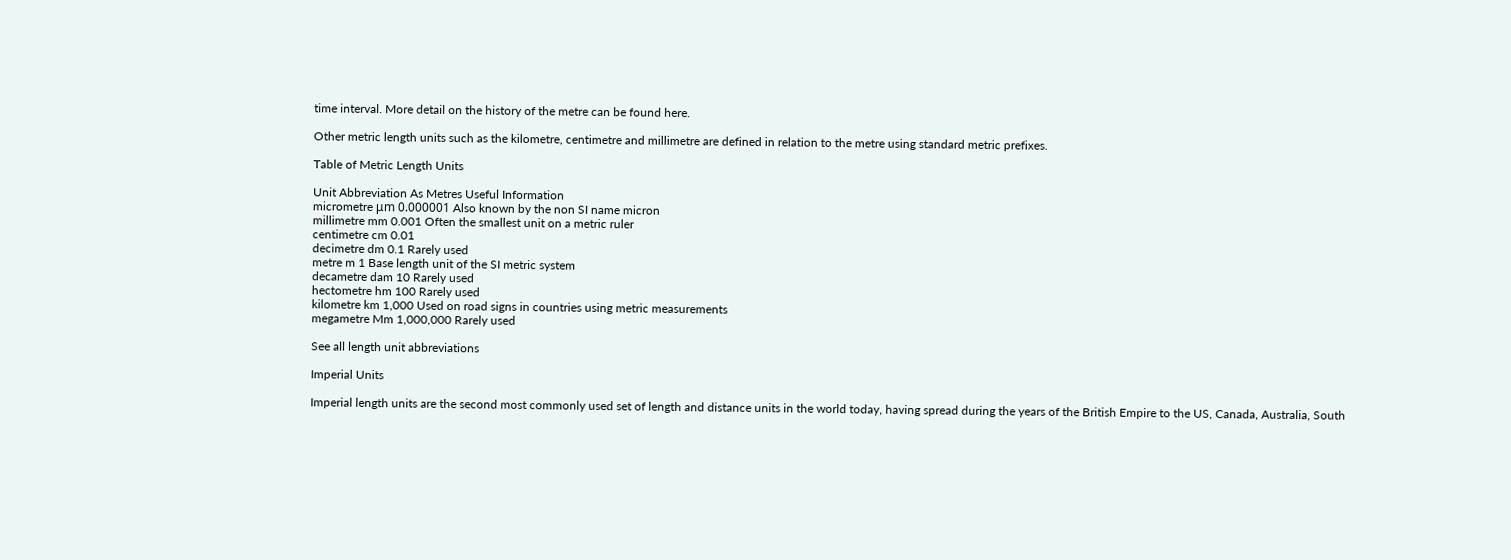time interval. More detail on the history of the metre can be found here.

Other metric length units such as the kilometre, centimetre and millimetre are defined in relation to the metre using standard metric prefixes.

Table of Metric Length Units

Unit Abbreviation As Metres Useful Information
micrometre μm 0.000001 Also known by the non SI name micron
millimetre mm 0.001 Often the smallest unit on a metric ruler
centimetre cm 0.01
decimetre dm 0.1 Rarely used
metre m 1 Base length unit of the SI metric system
decametre dam 10 Rarely used
hectometre hm 100 Rarely used
kilometre km 1,000 Used on road signs in countries using metric measurements
megametre Mm 1,000,000 Rarely used

See all length unit abbreviations

Imperial Units

Imperial length units are the second most commonly used set of length and distance units in the world today, having spread during the years of the British Empire to the US, Canada, Australia, South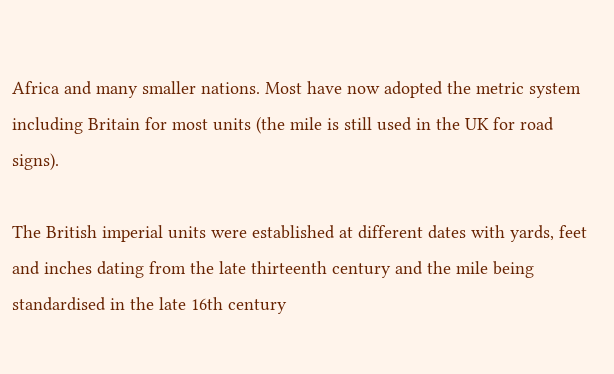Africa and many smaller nations. Most have now adopted the metric system including Britain for most units (the mile is still used in the UK for road signs).

The British imperial units were established at different dates with yards, feet and inches dating from the late thirteenth century and the mile being standardised in the late 16th century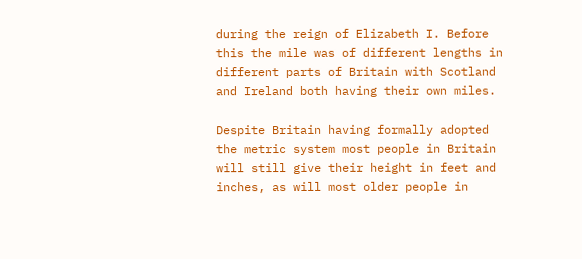during the reign of Elizabeth I. Before this the mile was of different lengths in different parts of Britain with Scotland and Ireland both having their own miles.

Despite Britain having formally adopted the metric system most people in Britain will still give their height in feet and inches, as will most older people in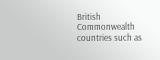British Commonwealth countries such as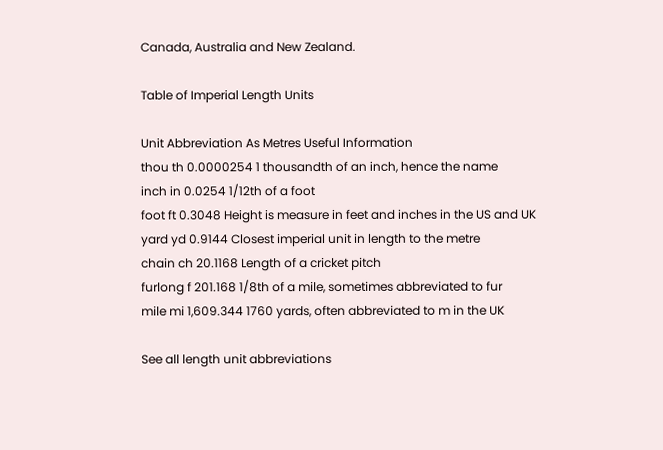Canada, Australia and New Zealand.

Table of Imperial Length Units

Unit Abbreviation As Metres Useful Information
thou th 0.0000254 1 thousandth of an inch, hence the name
inch in 0.0254 1/12th of a foot
foot ft 0.3048 Height is measure in feet and inches in the US and UK
yard yd 0.9144 Closest imperial unit in length to the metre
chain ch 20.1168 Length of a cricket pitch
furlong f 201.168 1/8th of a mile, sometimes abbreviated to fur
mile mi 1,609.344 1760 yards, often abbreviated to m in the UK

See all length unit abbreviations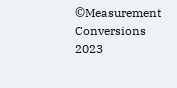©Measurement Conversions 2023